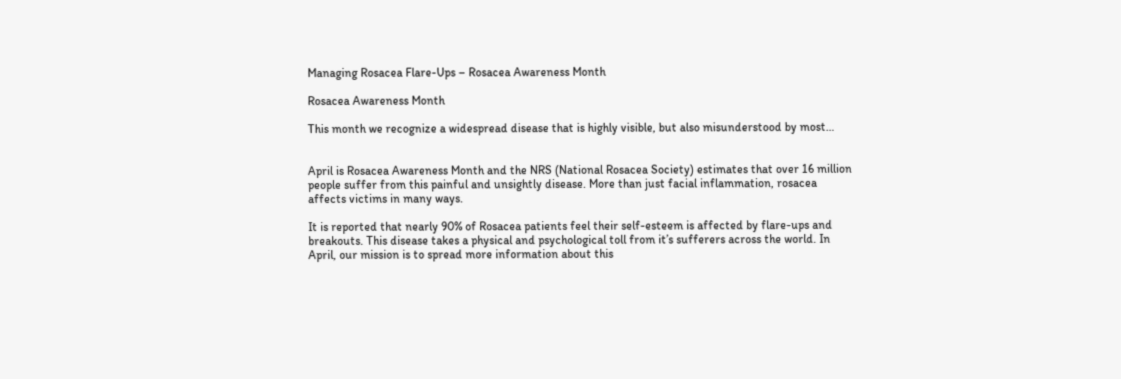Managing Rosacea Flare-Ups – Rosacea Awareness Month

Rosacea Awareness Month

This month we recognize a widespread disease that is highly visible, but also misunderstood by most…


April is Rosacea Awareness Month and the NRS (National Rosacea Society) estimates that over 16 million people suffer from this painful and unsightly disease. More than just facial inflammation, rosacea affects victims in many ways.

It is reported that nearly 90% of Rosacea patients feel their self-esteem is affected by flare-ups and breakouts. This disease takes a physical and psychological toll from it’s sufferers across the world. In April, our mission is to spread more information about this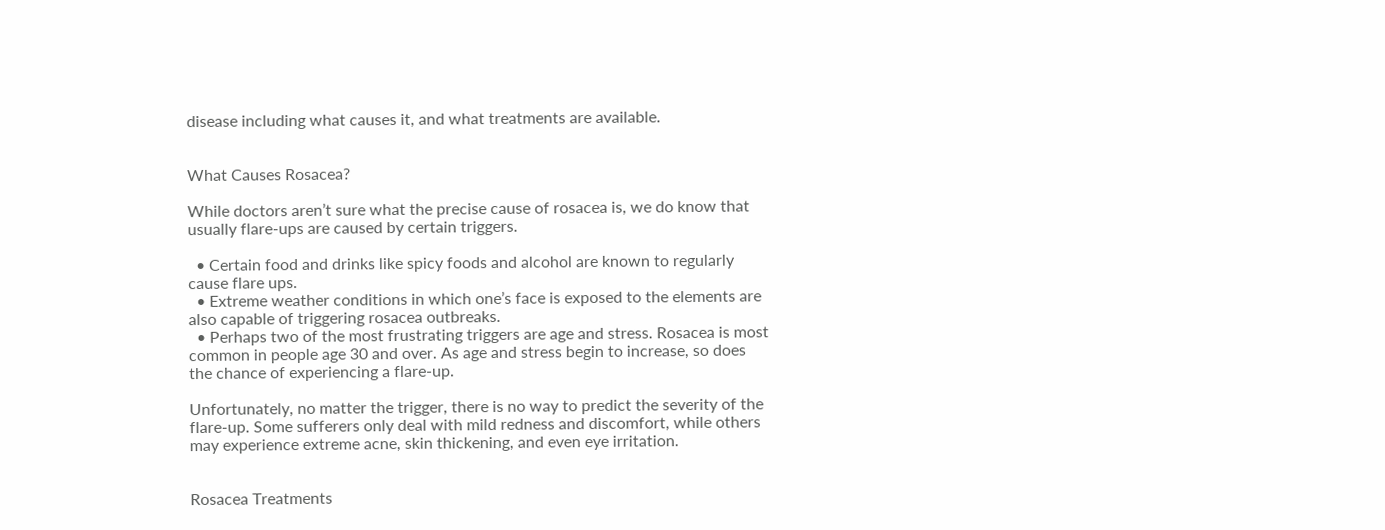disease including what causes it, and what treatments are available.


What Causes Rosacea?

While doctors aren’t sure what the precise cause of rosacea is, we do know that usually flare-ups are caused by certain triggers.

  • Certain food and drinks like spicy foods and alcohol are known to regularly cause flare ups.
  • Extreme weather conditions in which one’s face is exposed to the elements are also capable of triggering rosacea outbreaks.
  • Perhaps two of the most frustrating triggers are age and stress. Rosacea is most common in people age 30 and over. As age and stress begin to increase, so does the chance of experiencing a flare-up.

Unfortunately, no matter the trigger, there is no way to predict the severity of the flare-up. Some sufferers only deal with mild redness and discomfort, while others may experience extreme acne, skin thickening, and even eye irritation.


Rosacea Treatments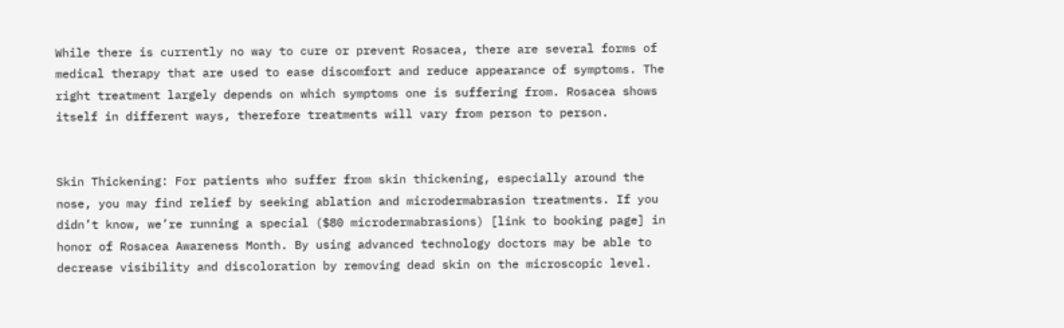While there is currently no way to cure or prevent Rosacea, there are several forms of medical therapy that are used to ease discomfort and reduce appearance of symptoms. The right treatment largely depends on which symptoms one is suffering from. Rosacea shows itself in different ways, therefore treatments will vary from person to person.


Skin Thickening: For patients who suffer from skin thickening, especially around the nose, you may find relief by seeking ablation and microdermabrasion treatments. If you didn’t know, we’re running a special ($80 microdermabrasions) [link to booking page] in honor of Rosacea Awareness Month. By using advanced technology doctors may be able to decrease visibility and discoloration by removing dead skin on the microscopic level.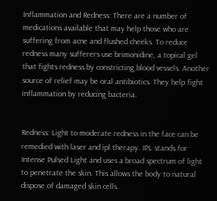Inflammation and Redness: There are a number of medications available that may help those who are suffering from acne and flushed cheeks. To reduce redness many sufferers use brimonidine, a topical gel that fights redness by constricting blood vessels. Another source of relief may be oral antibiotics. They help fight inflammation by reducing bacteria.


Redness: Light to moderate redness in the face can be remedied with laser and ipl therapy. IPL stands for Intense Pulsed Light and uses a broad spectrum of light to penetrate the skin. This allows the body to natural dispose of damaged skin cells.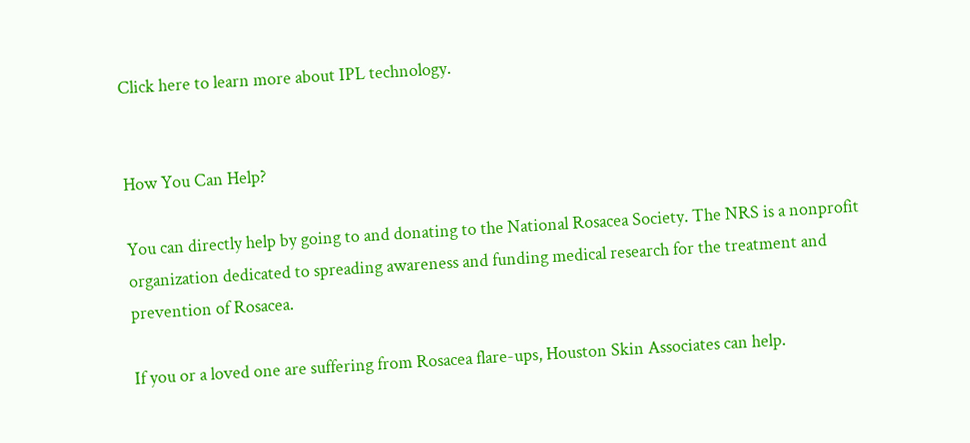Click here to learn more about IPL technology.


How You Can Help?

You can directly help by going to and donating to the National Rosacea Society. The NRS is a nonprofit organization dedicated to spreading awareness and funding medical research for the treatment and prevention of Rosacea.

If you or a loved one are suffering from Rosacea flare-ups, Houston Skin Associates can help.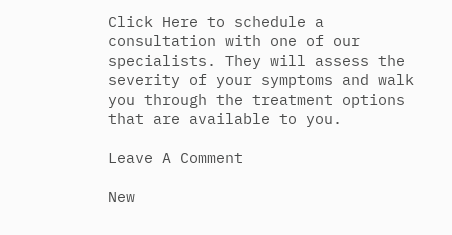Click Here to schedule a consultation with one of our specialists. They will assess the severity of your symptoms and walk you through the treatment options that are available to you.

Leave A Comment

New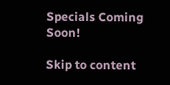Specials Coming Soon!

Skip to content